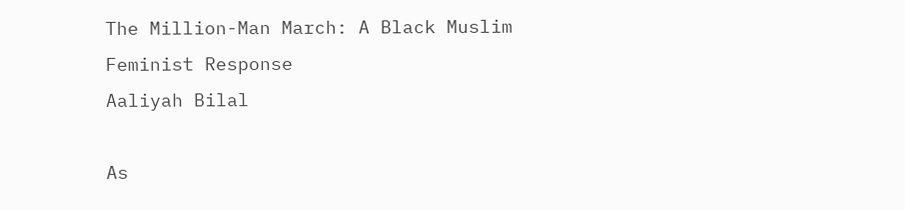The Million-Man March: A Black Muslim Feminist Response
Aaliyah Bilal

As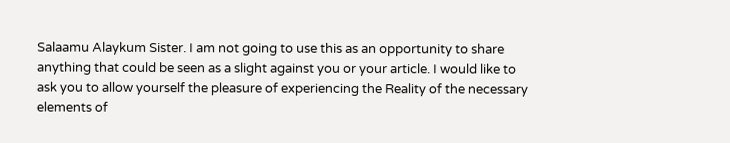Salaamu Alaykum Sister. I am not going to use this as an opportunity to share anything that could be seen as a slight against you or your article. I would like to ask you to allow yourself the pleasure of experiencing the Reality of the necessary elements of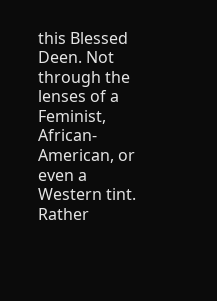this Blessed Deen. Not through the lenses of a Feminist, African-American, or even a Western tint. Rather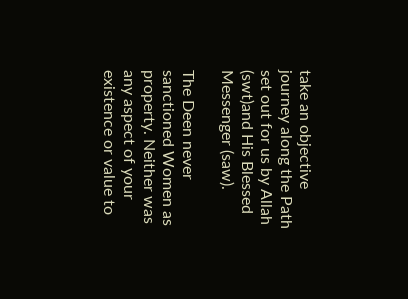take an objective journey along the Path set out for us by Allah (swt)and His Blessed Messenger (saw).

The Deen never sanctioned Women as property. Neither was any aspect of your existence or value to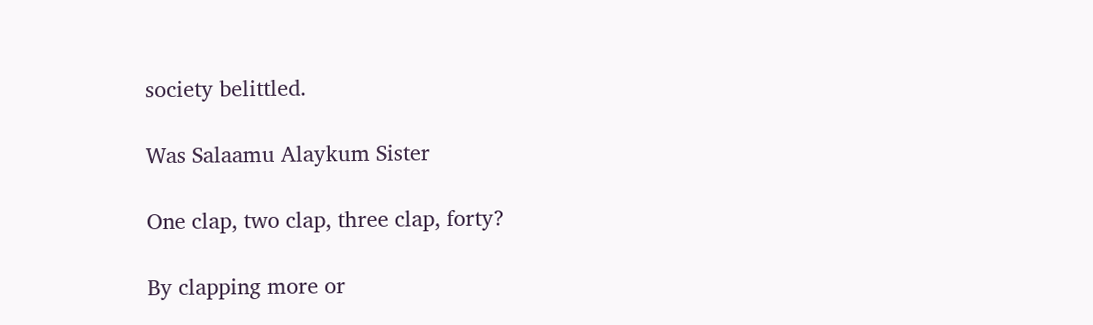society belittled.

Was Salaamu Alaykum Sister

One clap, two clap, three clap, forty?

By clapping more or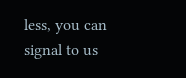less, you can signal to us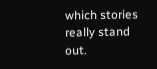which stories really stand out.